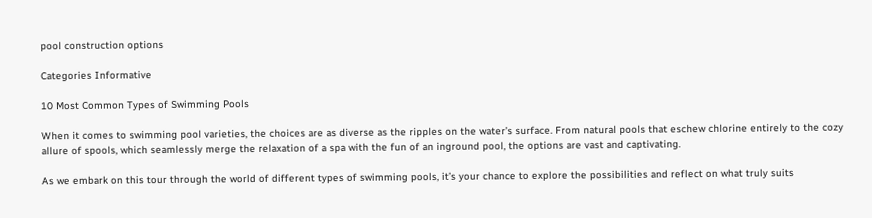pool construction options

Categories Informative

10 Most Common Types of Swimming Pools

When it comes to swimming pool varieties, the choices are as diverse as the ripples on the water’s surface. From natural pools that eschew chlorine entirely to the cozy allure of spools, which seamlessly merge the relaxation of a spa with the fun of an inground pool, the options are vast and captivating.

As we embark on this tour through the world of different types of swimming pools, it’s your chance to explore the possibilities and reflect on what truly suits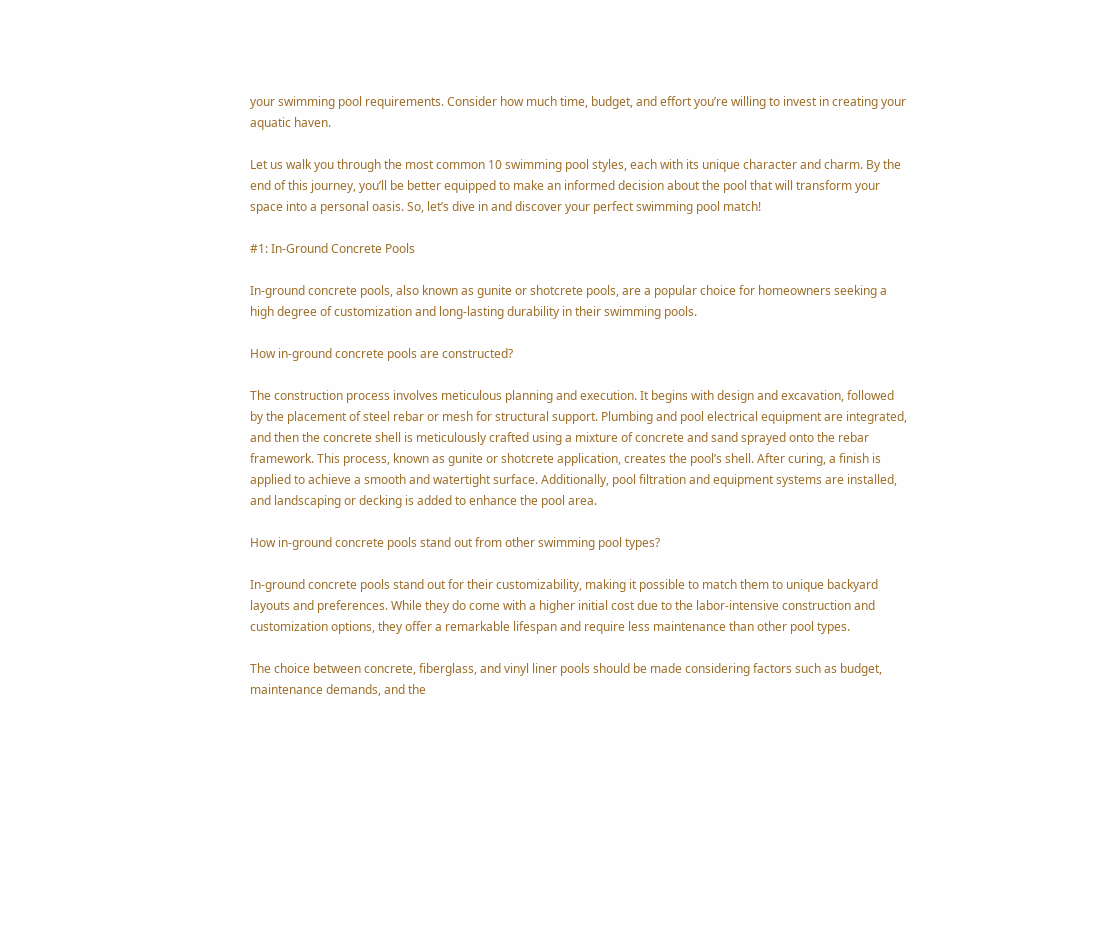your swimming pool requirements. Consider how much time, budget, and effort you’re willing to invest in creating your aquatic haven.

Let us walk you through the most common 10 swimming pool styles, each with its unique character and charm. By the end of this journey, you’ll be better equipped to make an informed decision about the pool that will transform your space into a personal oasis. So, let’s dive in and discover your perfect swimming pool match!

#1: In-Ground Concrete Pools

In-ground concrete pools, also known as gunite or shotcrete pools, are a popular choice for homeowners seeking a high degree of customization and long-lasting durability in their swimming pools.

How in-ground concrete pools are constructed?

The construction process involves meticulous planning and execution. It begins with design and excavation, followed by the placement of steel rebar or mesh for structural support. Plumbing and pool electrical equipment are integrated, and then the concrete shell is meticulously crafted using a mixture of concrete and sand sprayed onto the rebar framework. This process, known as gunite or shotcrete application, creates the pool’s shell. After curing, a finish is applied to achieve a smooth and watertight surface. Additionally, pool filtration and equipment systems are installed, and landscaping or decking is added to enhance the pool area.

How in-ground concrete pools stand out from other swimming pool types?

In-ground concrete pools stand out for their customizability, making it possible to match them to unique backyard layouts and preferences. While they do come with a higher initial cost due to the labor-intensive construction and customization options, they offer a remarkable lifespan and require less maintenance than other pool types.

The choice between concrete, fiberglass, and vinyl liner pools should be made considering factors such as budget, maintenance demands, and the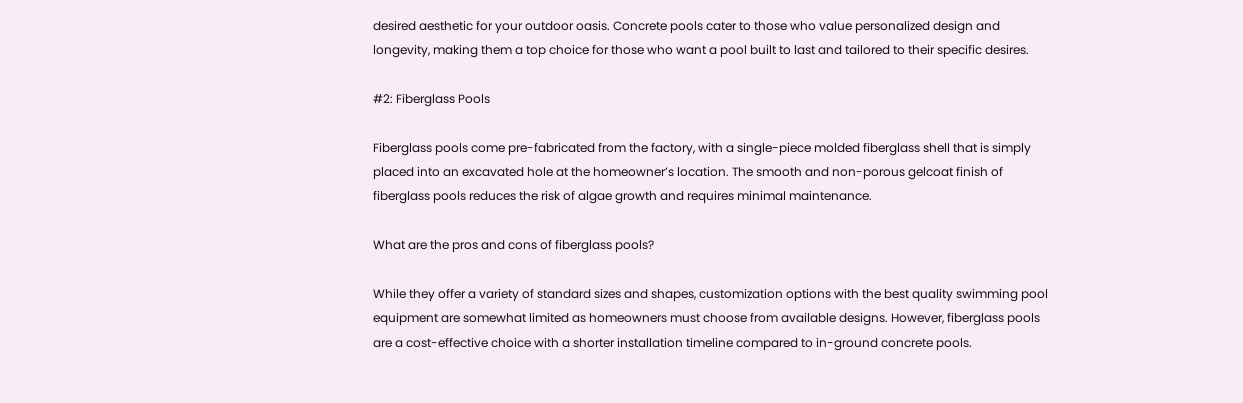desired aesthetic for your outdoor oasis. Concrete pools cater to those who value personalized design and longevity, making them a top choice for those who want a pool built to last and tailored to their specific desires.

#2: Fiberglass Pools

Fiberglass pools come pre-fabricated from the factory, with a single-piece molded fiberglass shell that is simply placed into an excavated hole at the homeowner’s location. The smooth and non-porous gelcoat finish of fiberglass pools reduces the risk of algae growth and requires minimal maintenance.

What are the pros and cons of fiberglass pools?

While they offer a variety of standard sizes and shapes, customization options with the best quality swimming pool equipment are somewhat limited as homeowners must choose from available designs. However, fiberglass pools are a cost-effective choice with a shorter installation timeline compared to in-ground concrete pools.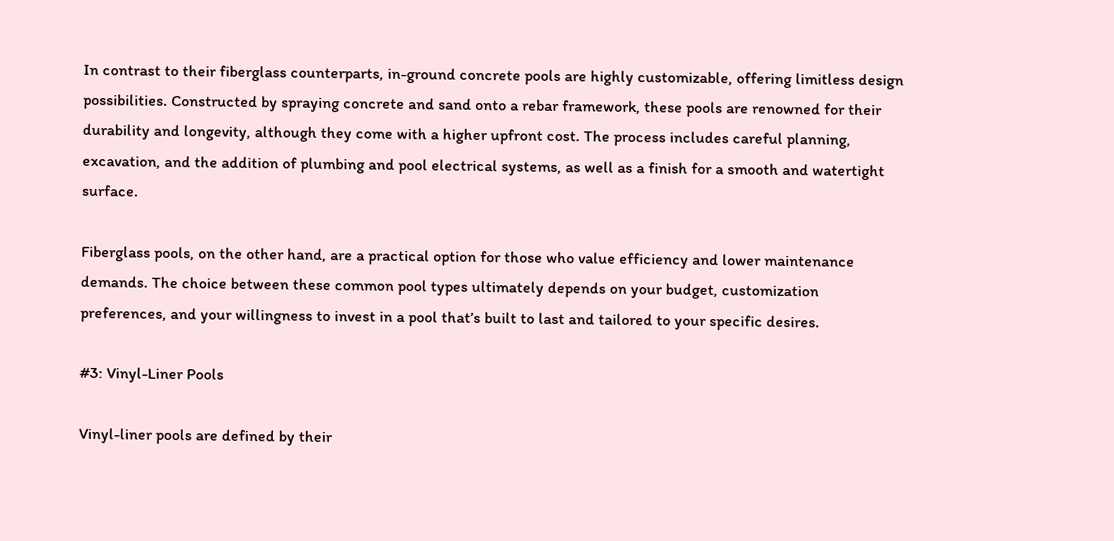In contrast to their fiberglass counterparts, in-ground concrete pools are highly customizable, offering limitless design possibilities. Constructed by spraying concrete and sand onto a rebar framework, these pools are renowned for their durability and longevity, although they come with a higher upfront cost. The process includes careful planning, excavation, and the addition of plumbing and pool electrical systems, as well as a finish for a smooth and watertight surface.

Fiberglass pools, on the other hand, are a practical option for those who value efficiency and lower maintenance demands. The choice between these common pool types ultimately depends on your budget, customization preferences, and your willingness to invest in a pool that’s built to last and tailored to your specific desires.

#3: Vinyl-Liner Pools

Vinyl-liner pools are defined by their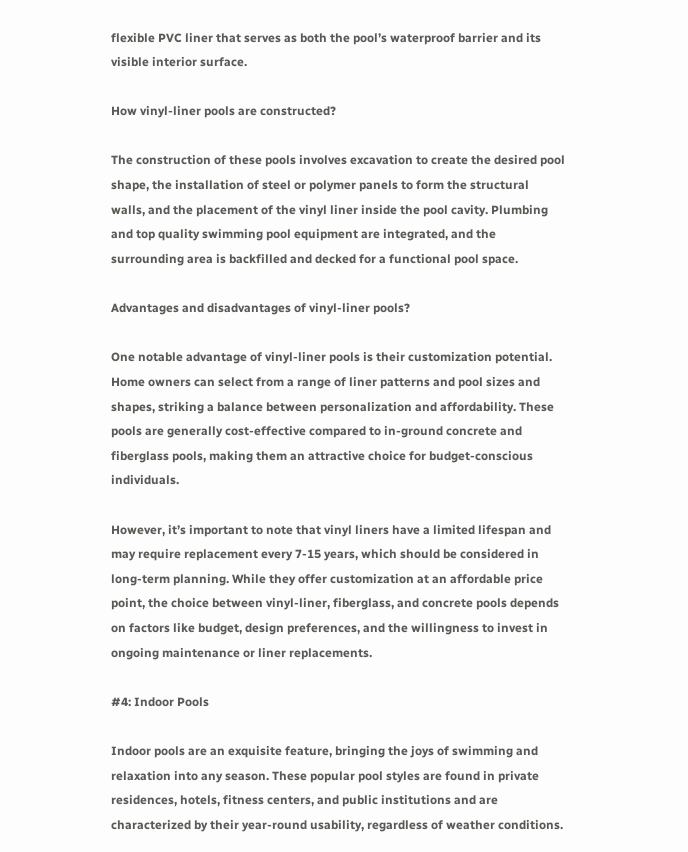flexible PVC liner that serves as both the pool’s waterproof barrier and its visible interior surface.

How vinyl-liner pools are constructed?

The construction of these pools involves excavation to create the desired pool shape, the installation of steel or polymer panels to form the structural walls, and the placement of the vinyl liner inside the pool cavity. Plumbing and top quality swimming pool equipment are integrated, and the surrounding area is backfilled and decked for a functional pool space.

Advantages and disadvantages of vinyl-liner pools?

One notable advantage of vinyl-liner pools is their customization potential. Home owners can select from a range of liner patterns and pool sizes and shapes, striking a balance between personalization and affordability. These pools are generally cost-effective compared to in-ground concrete and fiberglass pools, making them an attractive choice for budget-conscious individuals.

However, it’s important to note that vinyl liners have a limited lifespan and may require replacement every 7-15 years, which should be considered in long-term planning. While they offer customization at an affordable price point, the choice between vinyl-liner, fiberglass, and concrete pools depends on factors like budget, design preferences, and the willingness to invest in ongoing maintenance or liner replacements.

#4: Indoor Pools

Indoor pools are an exquisite feature, bringing the joys of swimming and relaxation into any season. These popular pool styles are found in private residences, hotels, fitness centers, and public institutions and are characterized by their year-round usability, regardless of weather conditions.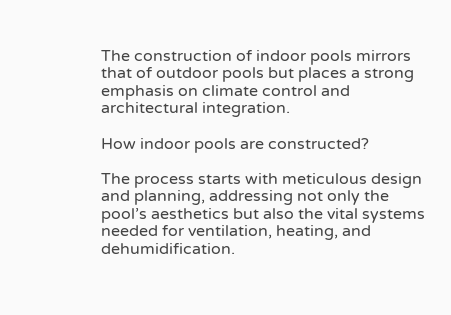The construction of indoor pools mirrors that of outdoor pools but places a strong emphasis on climate control and architectural integration.

How indoor pools are constructed?

The process starts with meticulous design and planning, addressing not only the pool’s aesthetics but also the vital systems needed for ventilation, heating, and dehumidification.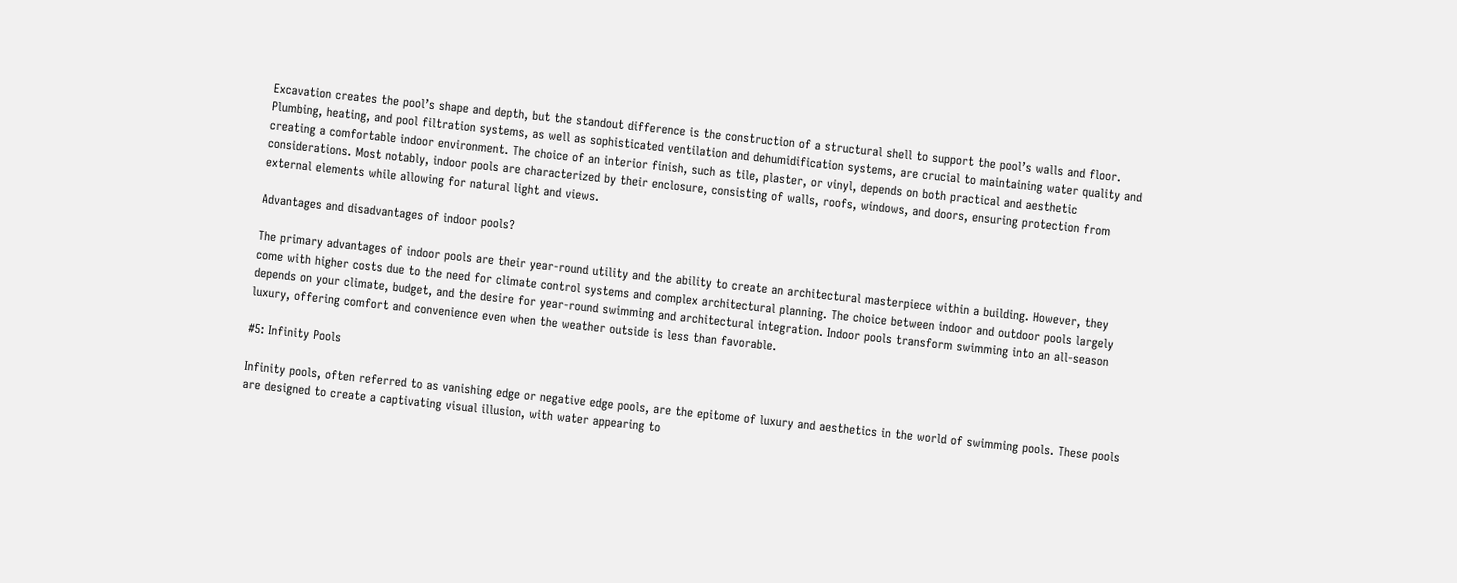Excavation creates the pool’s shape and depth, but the standout difference is the construction of a structural shell to support the pool’s walls and floor. Plumbing, heating, and pool filtration systems, as well as sophisticated ventilation and dehumidification systems, are crucial to maintaining water quality and creating a comfortable indoor environment. The choice of an interior finish, such as tile, plaster, or vinyl, depends on both practical and aesthetic considerations. Most notably, indoor pools are characterized by their enclosure, consisting of walls, roofs, windows, and doors, ensuring protection from external elements while allowing for natural light and views.

Advantages and disadvantages of indoor pools?

The primary advantages of indoor pools are their year-round utility and the ability to create an architectural masterpiece within a building. However, they come with higher costs due to the need for climate control systems and complex architectural planning. The choice between indoor and outdoor pools largely depends on your climate, budget, and the desire for year-round swimming and architectural integration. Indoor pools transform swimming into an all-season luxury, offering comfort and convenience even when the weather outside is less than favorable.

#5: Infinity Pools

Infinity pools, often referred to as vanishing edge or negative edge pools, are the epitome of luxury and aesthetics in the world of swimming pools. These pools are designed to create a captivating visual illusion, with water appearing to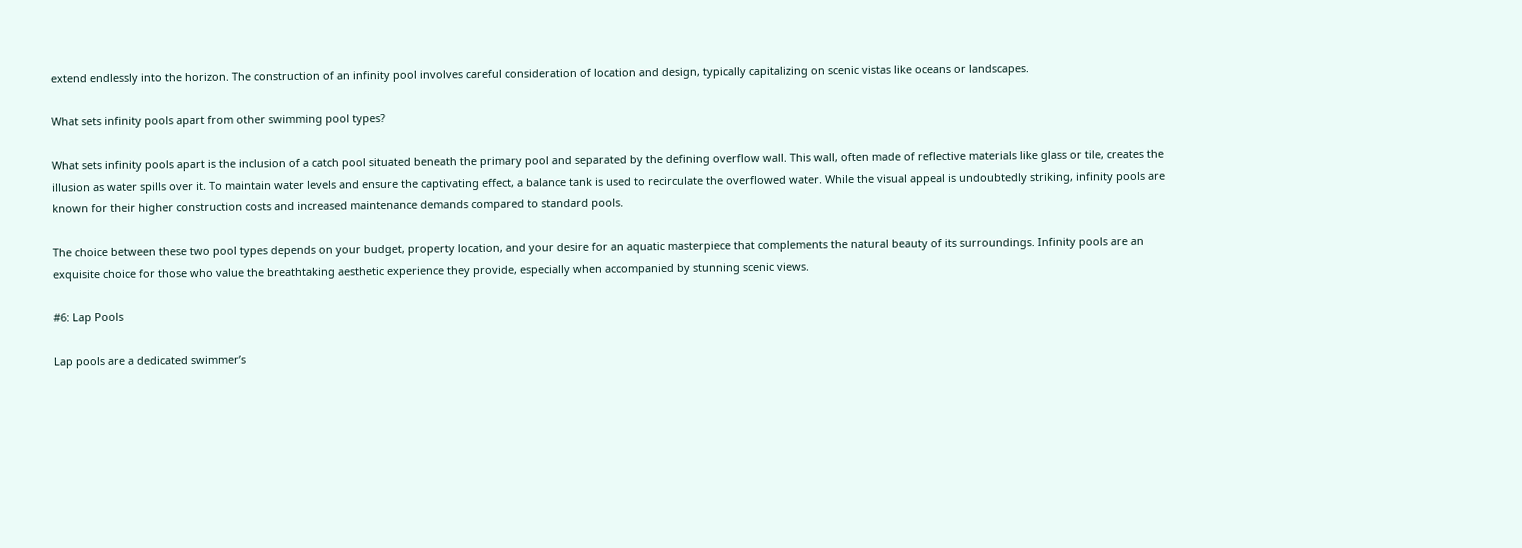extend endlessly into the horizon. The construction of an infinity pool involves careful consideration of location and design, typically capitalizing on scenic vistas like oceans or landscapes.

What sets infinity pools apart from other swimming pool types?

What sets infinity pools apart is the inclusion of a catch pool situated beneath the primary pool and separated by the defining overflow wall. This wall, often made of reflective materials like glass or tile, creates the illusion as water spills over it. To maintain water levels and ensure the captivating effect, a balance tank is used to recirculate the overflowed water. While the visual appeal is undoubtedly striking, infinity pools are known for their higher construction costs and increased maintenance demands compared to standard pools.

The choice between these two pool types depends on your budget, property location, and your desire for an aquatic masterpiece that complements the natural beauty of its surroundings. Infinity pools are an exquisite choice for those who value the breathtaking aesthetic experience they provide, especially when accompanied by stunning scenic views.

#6: Lap Pools

Lap pools are a dedicated swimmer’s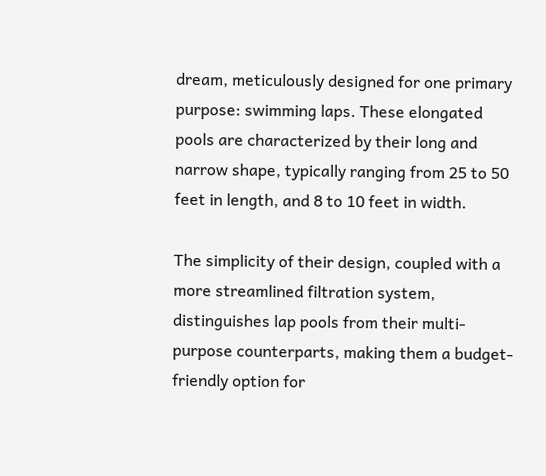dream, meticulously designed for one primary purpose: swimming laps. These elongated pools are characterized by their long and narrow shape, typically ranging from 25 to 50 feet in length, and 8 to 10 feet in width.

The simplicity of their design, coupled with a more streamlined filtration system, distinguishes lap pools from their multi-purpose counterparts, making them a budget-friendly option for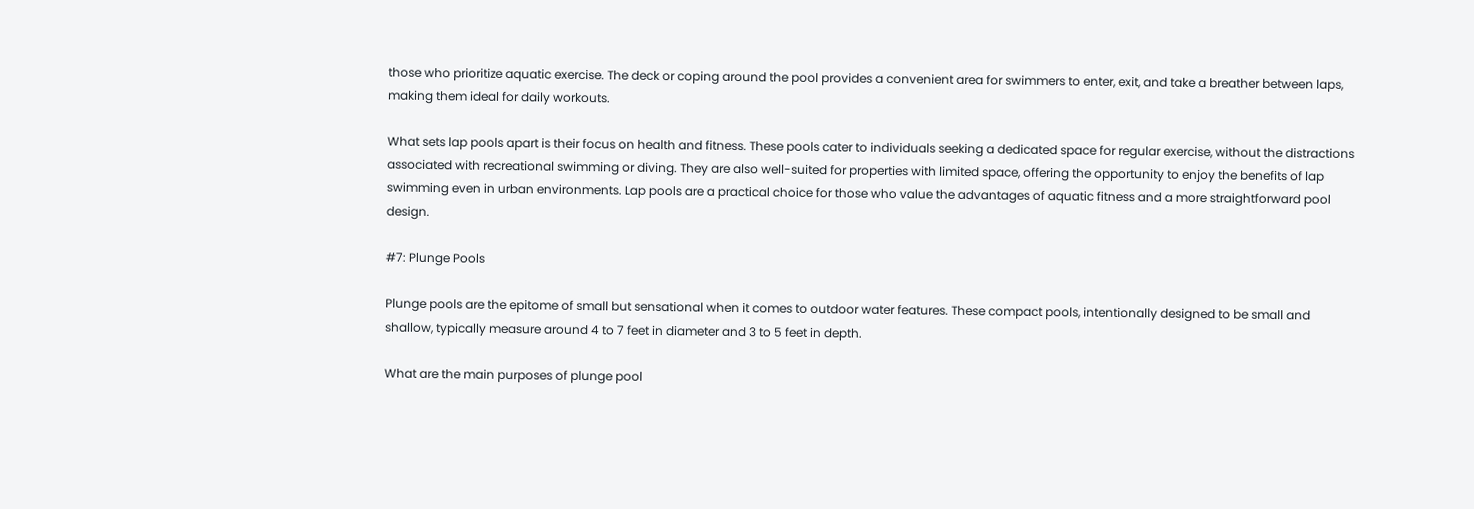those who prioritize aquatic exercise. The deck or coping around the pool provides a convenient area for swimmers to enter, exit, and take a breather between laps, making them ideal for daily workouts.

What sets lap pools apart is their focus on health and fitness. These pools cater to individuals seeking a dedicated space for regular exercise, without the distractions associated with recreational swimming or diving. They are also well-suited for properties with limited space, offering the opportunity to enjoy the benefits of lap swimming even in urban environments. Lap pools are a practical choice for those who value the advantages of aquatic fitness and a more straightforward pool design.

#7: Plunge Pools

Plunge pools are the epitome of small but sensational when it comes to outdoor water features. These compact pools, intentionally designed to be small and shallow, typically measure around 4 to 7 feet in diameter and 3 to 5 feet in depth.

What are the main purposes of plunge pool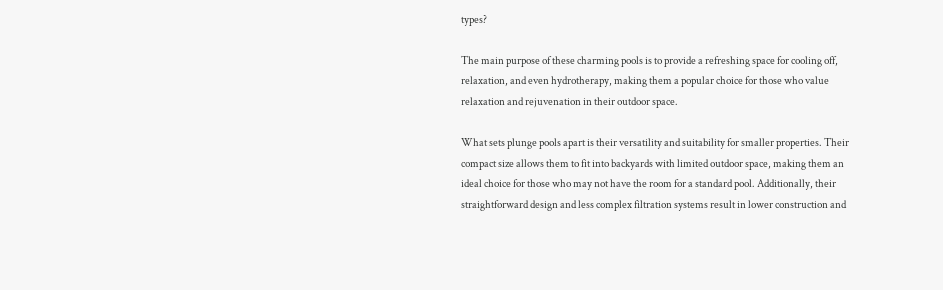types?

The main purpose of these charming pools is to provide a refreshing space for cooling off, relaxation, and even hydrotherapy, making them a popular choice for those who value relaxation and rejuvenation in their outdoor space.

What sets plunge pools apart is their versatility and suitability for smaller properties. Their compact size allows them to fit into backyards with limited outdoor space, making them an ideal choice for those who may not have the room for a standard pool. Additionally, their straightforward design and less complex filtration systems result in lower construction and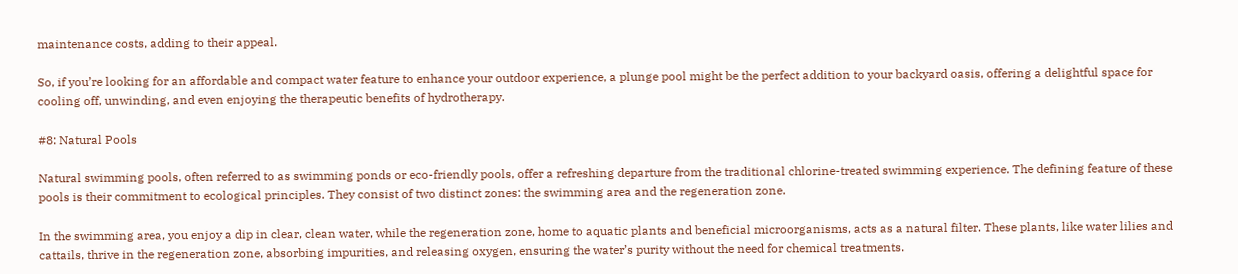maintenance costs, adding to their appeal.

So, if you’re looking for an affordable and compact water feature to enhance your outdoor experience, a plunge pool might be the perfect addition to your backyard oasis, offering a delightful space for cooling off, unwinding, and even enjoying the therapeutic benefits of hydrotherapy.

#8: Natural Pools

Natural swimming pools, often referred to as swimming ponds or eco-friendly pools, offer a refreshing departure from the traditional chlorine-treated swimming experience. The defining feature of these pools is their commitment to ecological principles. They consist of two distinct zones: the swimming area and the regeneration zone.

In the swimming area, you enjoy a dip in clear, clean water, while the regeneration zone, home to aquatic plants and beneficial microorganisms, acts as a natural filter. These plants, like water lilies and cattails, thrive in the regeneration zone, absorbing impurities, and releasing oxygen, ensuring the water’s purity without the need for chemical treatments.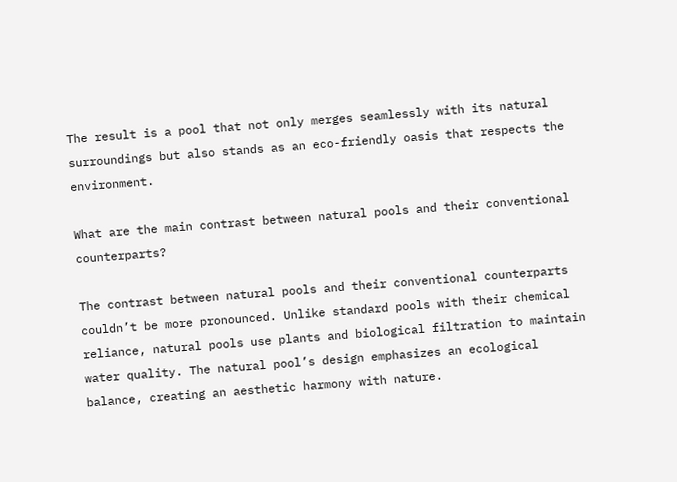The result is a pool that not only merges seamlessly with its natural surroundings but also stands as an eco-friendly oasis that respects the environment.

What are the main contrast between natural pools and their conventional counterparts?

The contrast between natural pools and their conventional counterparts couldn’t be more pronounced. Unlike standard pools with their chemical reliance, natural pools use plants and biological filtration to maintain water quality. The natural pool’s design emphasizes an ecological balance, creating an aesthetic harmony with nature.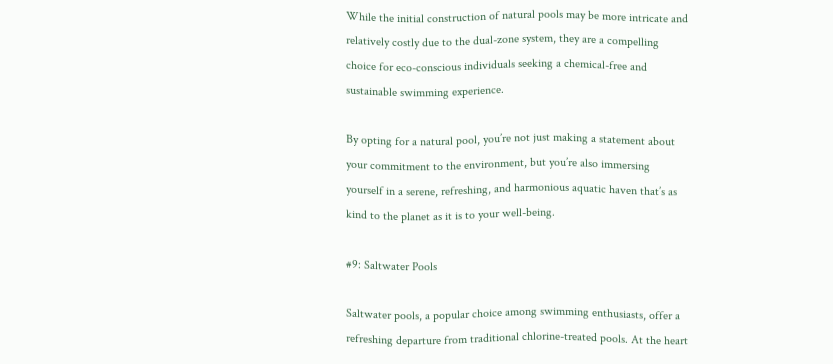While the initial construction of natural pools may be more intricate and relatively costly due to the dual-zone system, they are a compelling choice for eco-conscious individuals seeking a chemical-free and sustainable swimming experience.

By opting for a natural pool, you’re not just making a statement about your commitment to the environment, but you’re also immersing yourself in a serene, refreshing, and harmonious aquatic haven that’s as kind to the planet as it is to your well-being.

#9: Saltwater Pools

Saltwater pools, a popular choice among swimming enthusiasts, offer a refreshing departure from traditional chlorine-treated pools. At the heart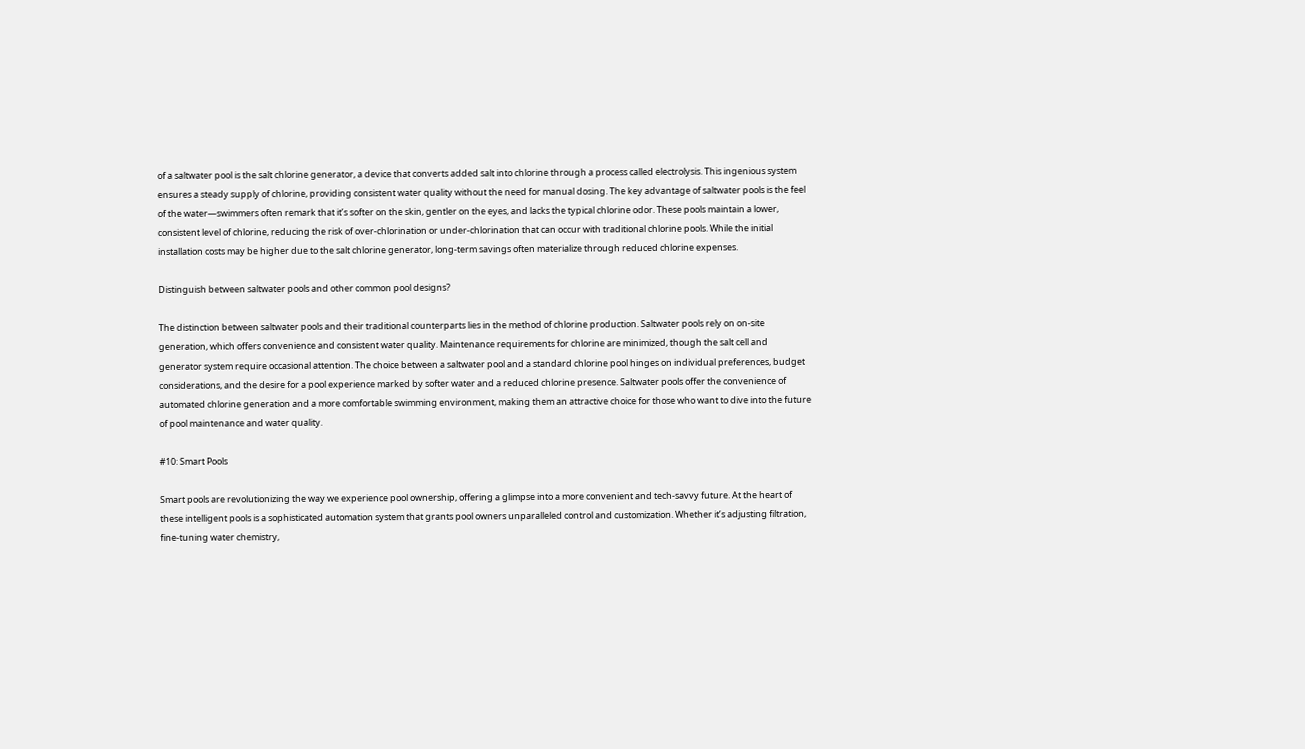of a saltwater pool is the salt chlorine generator, a device that converts added salt into chlorine through a process called electrolysis. This ingenious system ensures a steady supply of chlorine, providing consistent water quality without the need for manual dosing. The key advantage of saltwater pools is the feel of the water—swimmers often remark that it’s softer on the skin, gentler on the eyes, and lacks the typical chlorine odor. These pools maintain a lower, consistent level of chlorine, reducing the risk of over-chlorination or under-chlorination that can occur with traditional chlorine pools. While the initial installation costs may be higher due to the salt chlorine generator, long-term savings often materialize through reduced chlorine expenses.

Distinguish between saltwater pools and other common pool designs?

The distinction between saltwater pools and their traditional counterparts lies in the method of chlorine production. Saltwater pools rely on on-site generation, which offers convenience and consistent water quality. Maintenance requirements for chlorine are minimized, though the salt cell and generator system require occasional attention. The choice between a saltwater pool and a standard chlorine pool hinges on individual preferences, budget considerations, and the desire for a pool experience marked by softer water and a reduced chlorine presence. Saltwater pools offer the convenience of automated chlorine generation and a more comfortable swimming environment, making them an attractive choice for those who want to dive into the future of pool maintenance and water quality.

#10: Smart Pools

Smart pools are revolutionizing the way we experience pool ownership, offering a glimpse into a more convenient and tech-savvy future. At the heart of these intelligent pools is a sophisticated automation system that grants pool owners unparalleled control and customization. Whether it’s adjusting filtration, fine-tuning water chemistry,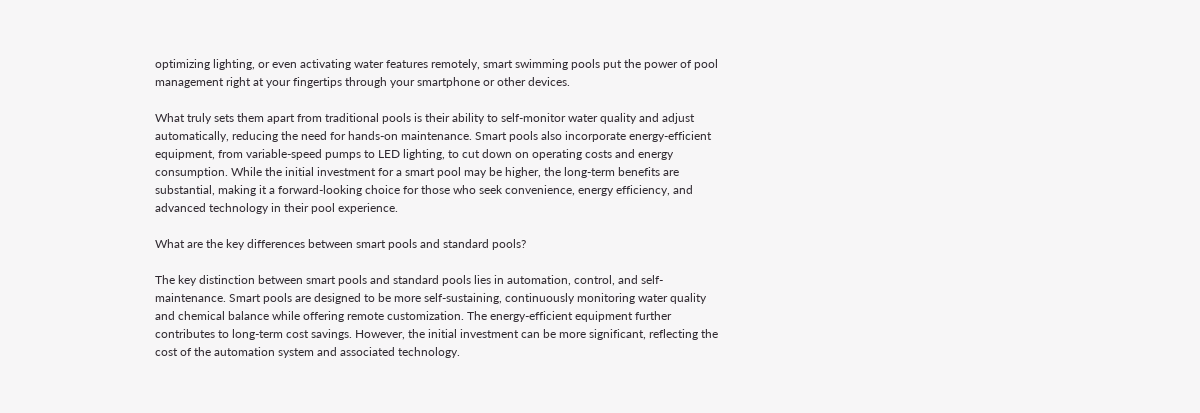optimizing lighting, or even activating water features remotely, smart swimming pools put the power of pool management right at your fingertips through your smartphone or other devices.

What truly sets them apart from traditional pools is their ability to self-monitor water quality and adjust automatically, reducing the need for hands-on maintenance. Smart pools also incorporate energy-efficient equipment, from variable-speed pumps to LED lighting, to cut down on operating costs and energy consumption. While the initial investment for a smart pool may be higher, the long-term benefits are substantial, making it a forward-looking choice for those who seek convenience, energy efficiency, and advanced technology in their pool experience.

What are the key differences between smart pools and standard pools?

The key distinction between smart pools and standard pools lies in automation, control, and self-maintenance. Smart pools are designed to be more self-sustaining, continuously monitoring water quality and chemical balance while offering remote customization. The energy-efficient equipment further contributes to long-term cost savings. However, the initial investment can be more significant, reflecting the cost of the automation system and associated technology.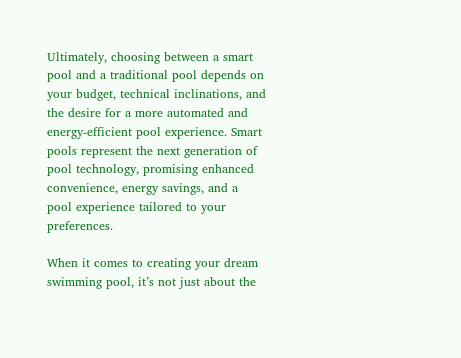Ultimately, choosing between a smart pool and a traditional pool depends on your budget, technical inclinations, and the desire for a more automated and energy-efficient pool experience. Smart pools represent the next generation of pool technology, promising enhanced convenience, energy savings, and a pool experience tailored to your preferences.

When it comes to creating your dream swimming pool, it’s not just about the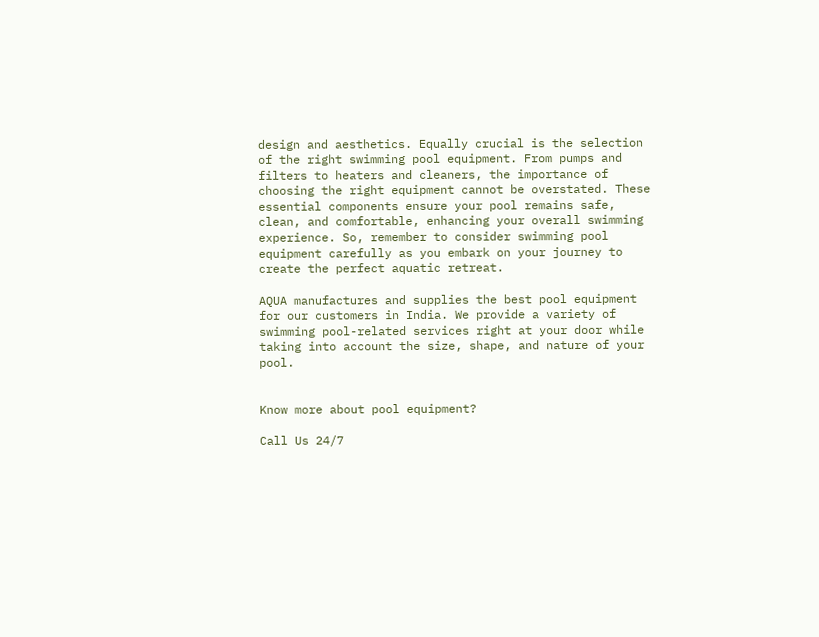design and aesthetics. Equally crucial is the selection of the right swimming pool equipment. From pumps and filters to heaters and cleaners, the importance of choosing the right equipment cannot be overstated. These essential components ensure your pool remains safe, clean, and comfortable, enhancing your overall swimming experience. So, remember to consider swimming pool equipment carefully as you embark on your journey to create the perfect aquatic retreat.

AQUA manufactures and supplies the best pool equipment for our customers in India. We provide a variety of swimming pool-related services right at your door while taking into account the size, shape, and nature of your pool.


Know more about pool equipment?

Call Us 24/7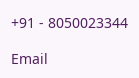+91 - 8050023344

Email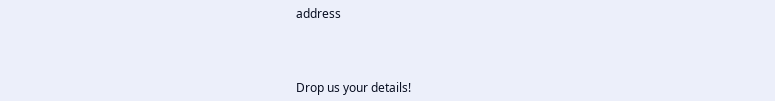address



Drop us your details!